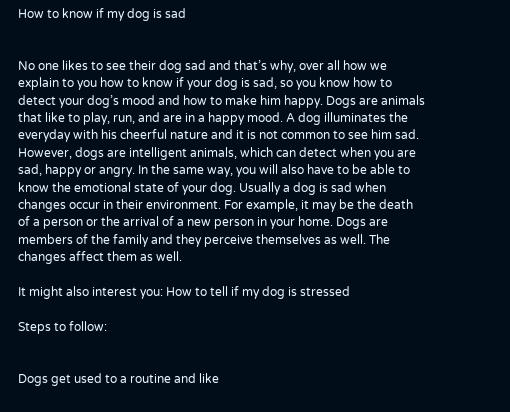How to know if my dog is sad


No one likes to see their dog sad and that’s why, over all how we explain to you how to know if your dog is sad, so you know how to detect your dog’s mood and how to make him happy. Dogs are animals that like to play, run, and are in a happy mood. A dog illuminates the everyday with his cheerful nature and it is not common to see him sad. However, dogs are intelligent animals, which can detect when you are sad, happy or angry. In the same way, you will also have to be able to know the emotional state of your dog. Usually a dog is sad when changes occur in their environment. For example, it may be the death of a person or the arrival of a new person in your home. Dogs are members of the family and they perceive themselves as well. The changes affect them as well.

It might also interest you: How to tell if my dog is stressed

Steps to follow:


Dogs get used to a routine and like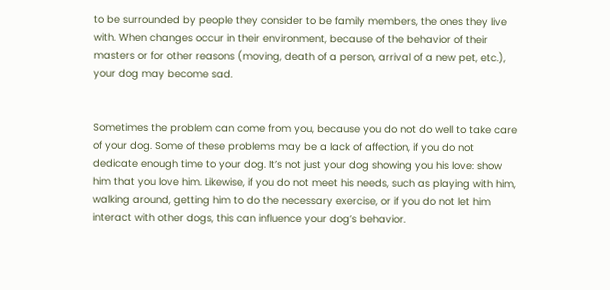to be surrounded by people they consider to be family members, the ones they live with. When changes occur in their environment, because of the behavior of their masters or for other reasons (moving, death of a person, arrival of a new pet, etc.), your dog may become sad.


Sometimes the problem can come from you, because you do not do well to take care of your dog. Some of these problems may be a lack of affection, if you do not dedicate enough time to your dog. It’s not just your dog showing you his love: show him that you love him. Likewise, if you do not meet his needs, such as playing with him, walking around, getting him to do the necessary exercise, or if you do not let him interact with other dogs, this can influence your dog’s behavior.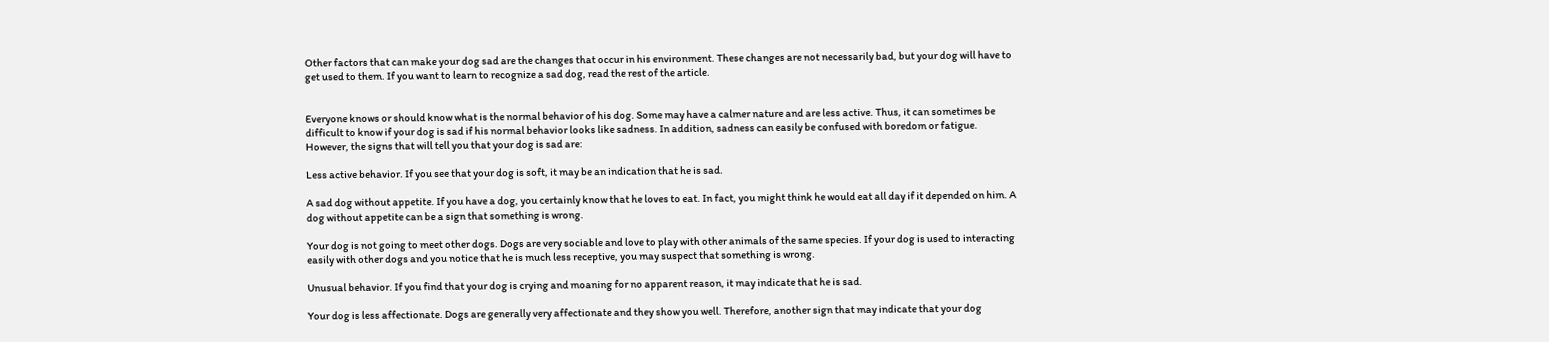Other factors that can make your dog sad are the changes that occur in his environment. These changes are not necessarily bad, but your dog will have to get used to them. If you want to learn to recognize a sad dog, read the rest of the article.


Everyone knows or should know what is the normal behavior of his dog. Some may have a calmer nature and are less active. Thus, it can sometimes be difficult to know if your dog is sad if his normal behavior looks like sadness. In addition, sadness can easily be confused with boredom or fatigue. However, the signs that will tell you that your dog is sad are:

Less active behavior. If you see that your dog is soft, it may be an indication that he is sad.

A sad dog without appetite. If you have a dog, you certainly know that he loves to eat. In fact, you might think he would eat all day if it depended on him. A dog without appetite can be a sign that something is wrong.

Your dog is not going to meet other dogs. Dogs are very sociable and love to play with other animals of the same species. If your dog is used to interacting easily with other dogs and you notice that he is much less receptive, you may suspect that something is wrong.

Unusual behavior. If you find that your dog is crying and moaning for no apparent reason, it may indicate that he is sad.

Your dog is less affectionate. Dogs are generally very affectionate and they show you well. Therefore, another sign that may indicate that your dog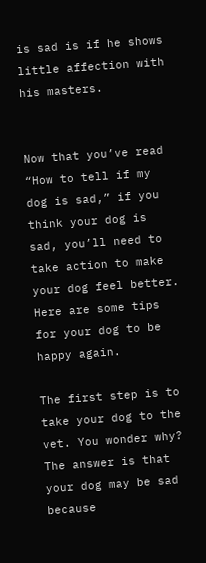is sad is if he shows little affection with his masters.


Now that you’ve read “How to tell if my dog is sad,” if you think your dog is sad, you’ll need to take action to make your dog feel better. Here are some tips for your dog to be happy again.

The first step is to take your dog to the vet. You wonder why? The answer is that your dog may be sad because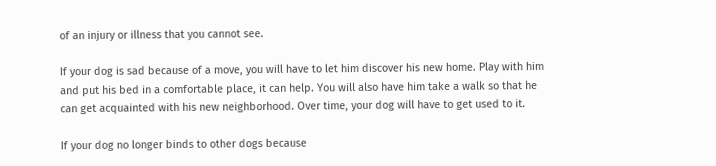of an injury or illness that you cannot see.

If your dog is sad because of a move, you will have to let him discover his new home. Play with him and put his bed in a comfortable place, it can help. You will also have him take a walk so that he can get acquainted with his new neighborhood. Over time, your dog will have to get used to it.

If your dog no longer binds to other dogs because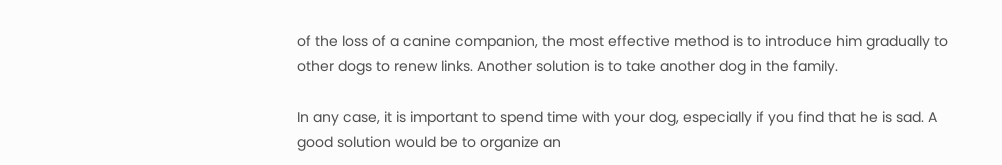of the loss of a canine companion, the most effective method is to introduce him gradually to other dogs to renew links. Another solution is to take another dog in the family.

In any case, it is important to spend time with your dog, especially if you find that he is sad. A good solution would be to organize an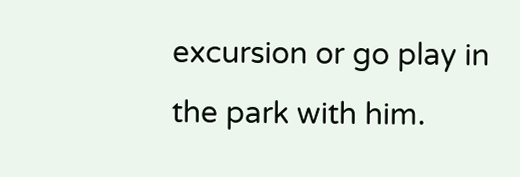excursion or go play in the park with him.